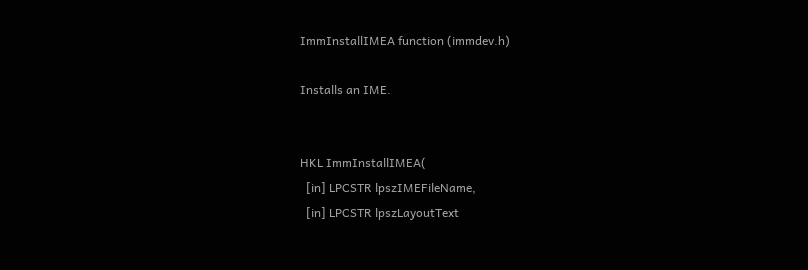ImmInstallIMEA function (immdev.h)

Installs an IME.


HKL ImmInstallIMEA(
  [in] LPCSTR lpszIMEFileName,
  [in] LPCSTR lpszLayoutText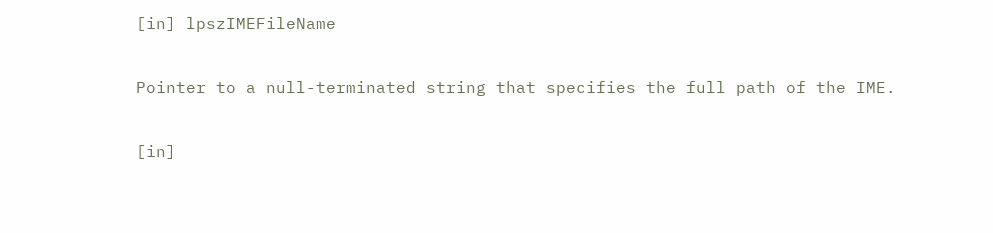[in] lpszIMEFileName

Pointer to a null-terminated string that specifies the full path of the IME.

[in]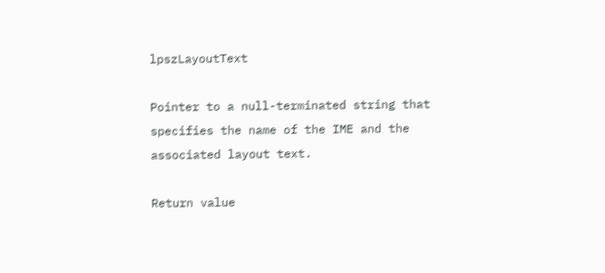lpszLayoutText

Pointer to a null-terminated string that specifies the name of the IME and the associated layout text.

Return value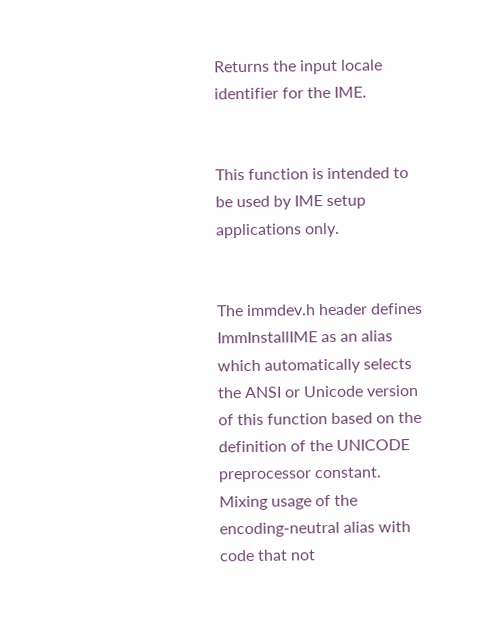Returns the input locale identifier for the IME.


This function is intended to be used by IME setup applications only.


The immdev.h header defines ImmInstallIME as an alias which automatically selects the ANSI or Unicode version of this function based on the definition of the UNICODE preprocessor constant. Mixing usage of the encoding-neutral alias with code that not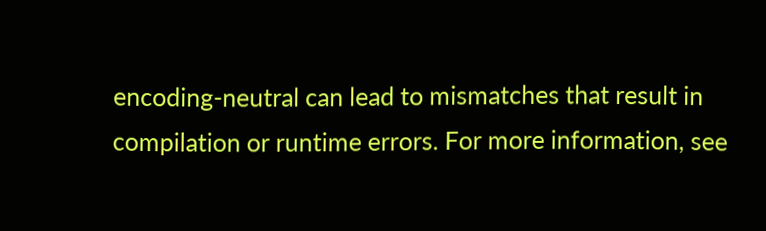encoding-neutral can lead to mismatches that result in compilation or runtime errors. For more information, see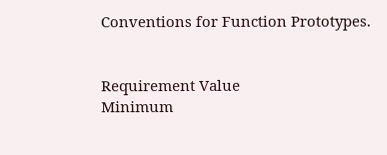Conventions for Function Prototypes.


Requirement Value
Minimum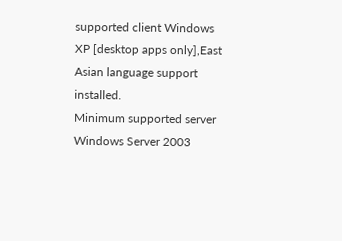supported client Windows XP [desktop apps only],East Asian language support installed.
Minimum supported server Windows Server 2003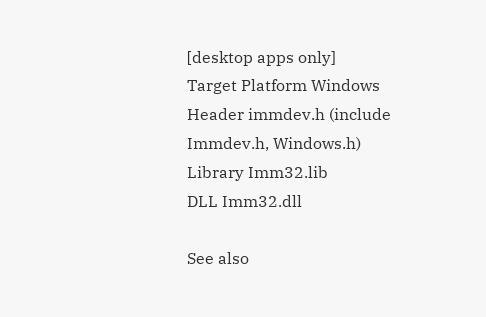[desktop apps only]
Target Platform Windows
Header immdev.h (include Immdev.h, Windows.h)
Library Imm32.lib
DLL Imm32.dll

See also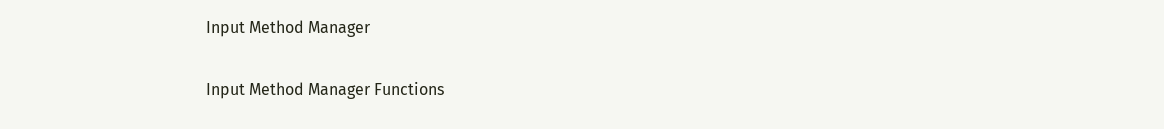Input Method Manager

Input Method Manager Functions